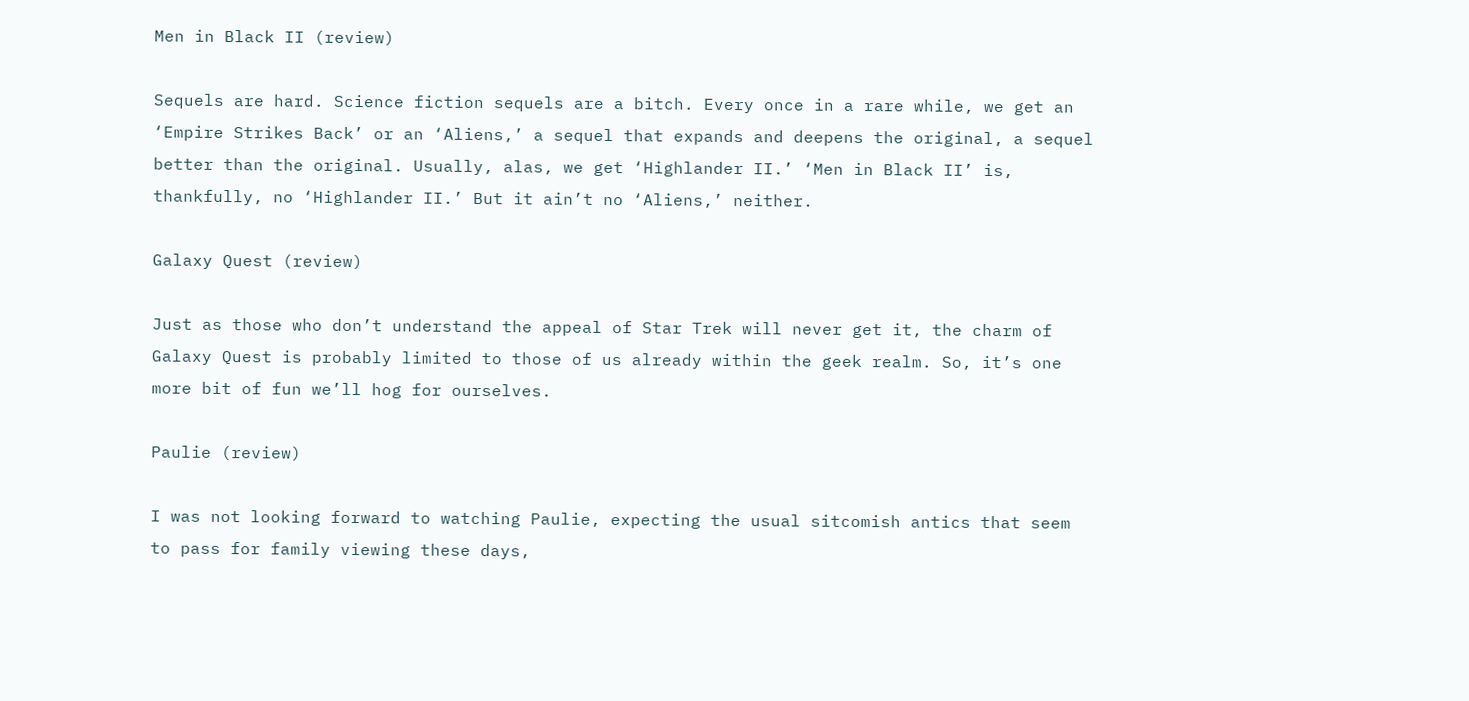Men in Black II (review)

Sequels are hard. Science fiction sequels are a bitch. Every once in a rare while, we get an ‘Empire Strikes Back’ or an ‘Aliens,’ a sequel that expands and deepens the original, a sequel better than the original. Usually, alas, we get ‘Highlander II.’ ‘Men in Black II’ is, thankfully, no ‘Highlander II.’ But it ain’t no ‘Aliens,’ neither.

Galaxy Quest (review)

Just as those who don’t understand the appeal of Star Trek will never get it, the charm of Galaxy Quest is probably limited to those of us already within the geek realm. So, it’s one more bit of fun we’ll hog for ourselves.

Paulie (review)

I was not looking forward to watching Paulie, expecting the usual sitcomish antics that seem to pass for family viewing these days,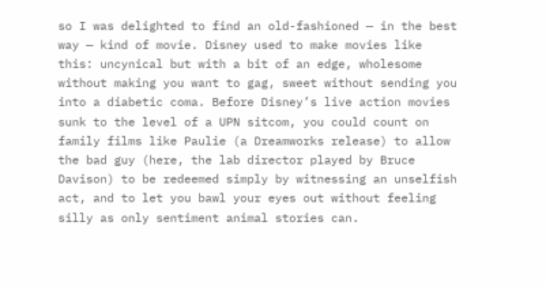so I was delighted to find an old-fashioned — in the best way — kind of movie. Disney used to make movies like this: uncynical but with a bit of an edge, wholesome without making you want to gag, sweet without sending you into a diabetic coma. Before Disney’s live action movies sunk to the level of a UPN sitcom, you could count on family films like Paulie (a Dreamworks release) to allow the bad guy (here, the lab director played by Bruce Davison) to be redeemed simply by witnessing an unselfish act, and to let you bawl your eyes out without feeling silly as only sentiment animal stories can.